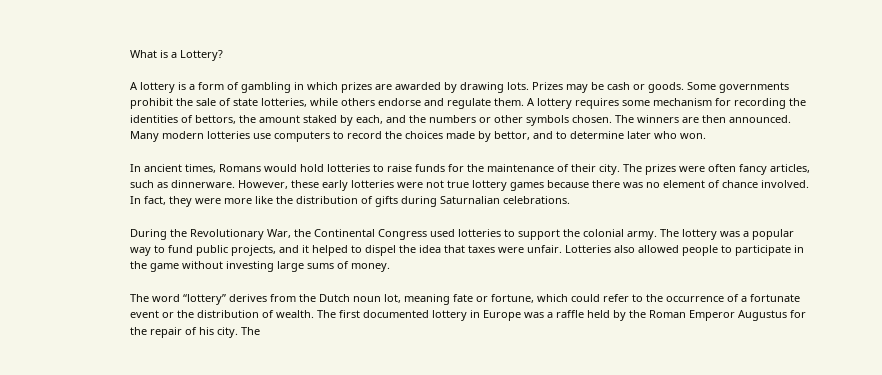What is a Lottery?

A lottery is a form of gambling in which prizes are awarded by drawing lots. Prizes may be cash or goods. Some governments prohibit the sale of state lotteries, while others endorse and regulate them. A lottery requires some mechanism for recording the identities of bettors, the amount staked by each, and the numbers or other symbols chosen. The winners are then announced. Many modern lotteries use computers to record the choices made by bettor, and to determine later who won.

In ancient times, Romans would hold lotteries to raise funds for the maintenance of their city. The prizes were often fancy articles, such as dinnerware. However, these early lotteries were not true lottery games because there was no element of chance involved. In fact, they were more like the distribution of gifts during Saturnalian celebrations.

During the Revolutionary War, the Continental Congress used lotteries to support the colonial army. The lottery was a popular way to fund public projects, and it helped to dispel the idea that taxes were unfair. Lotteries also allowed people to participate in the game without investing large sums of money.

The word “lottery” derives from the Dutch noun lot, meaning fate or fortune, which could refer to the occurrence of a fortunate event or the distribution of wealth. The first documented lottery in Europe was a raffle held by the Roman Emperor Augustus for the repair of his city. The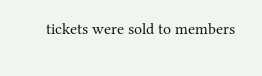tickets were sold to members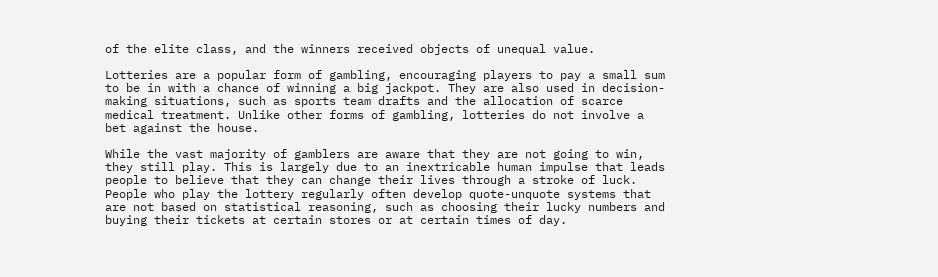of the elite class, and the winners received objects of unequal value.

Lotteries are a popular form of gambling, encouraging players to pay a small sum to be in with a chance of winning a big jackpot. They are also used in decision-making situations, such as sports team drafts and the allocation of scarce medical treatment. Unlike other forms of gambling, lotteries do not involve a bet against the house.

While the vast majority of gamblers are aware that they are not going to win, they still play. This is largely due to an inextricable human impulse that leads people to believe that they can change their lives through a stroke of luck. People who play the lottery regularly often develop quote-unquote systems that are not based on statistical reasoning, such as choosing their lucky numbers and buying their tickets at certain stores or at certain times of day.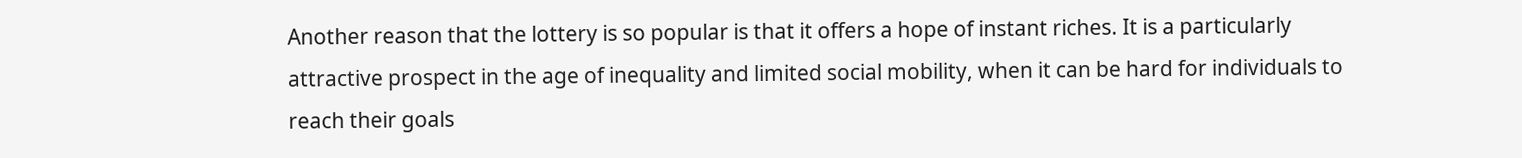Another reason that the lottery is so popular is that it offers a hope of instant riches. It is a particularly attractive prospect in the age of inequality and limited social mobility, when it can be hard for individuals to reach their goals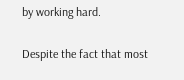by working hard.

Despite the fact that most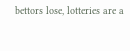bettors lose, lotteries are a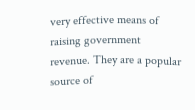very effective means of raising government revenue. They are a popular source of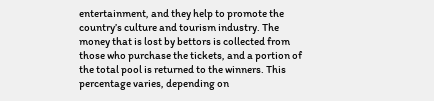entertainment, and they help to promote the country’s culture and tourism industry. The money that is lost by bettors is collected from those who purchase the tickets, and a portion of the total pool is returned to the winners. This percentage varies, depending on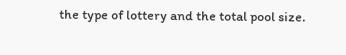the type of lottery and the total pool size.